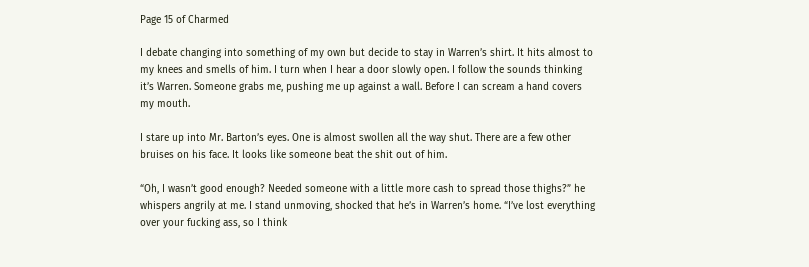Page 15 of Charmed

I debate changing into something of my own but decide to stay in Warren’s shirt. It hits almost to my knees and smells of him. I turn when I hear a door slowly open. I follow the sounds thinking it’s Warren. Someone grabs me, pushing me up against a wall. Before I can scream a hand covers my mouth.

I stare up into Mr. Barton’s eyes. One is almost swollen all the way shut. There are a few other bruises on his face. It looks like someone beat the shit out of him.

“Oh, I wasn’t good enough? Needed someone with a little more cash to spread those thighs?” he whispers angrily at me. I stand unmoving, shocked that he’s in Warren’s home. “I’ve lost everything over your fucking ass, so I think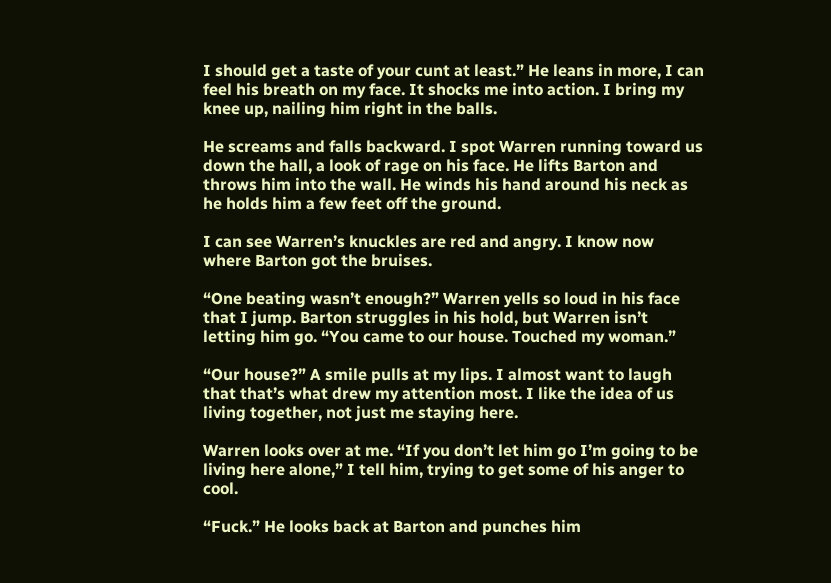I should get a taste of your cunt at least.” He leans in more, I can feel his breath on my face. It shocks me into action. I bring my knee up, nailing him right in the balls.

He screams and falls backward. I spot Warren running toward us down the hall, a look of rage on his face. He lifts Barton and throws him into the wall. He winds his hand around his neck as he holds him a few feet off the ground.

I can see Warren’s knuckles are red and angry. I know now where Barton got the bruises.

“One beating wasn’t enough?” Warren yells so loud in his face that I jump. Barton struggles in his hold, but Warren isn’t letting him go. “You came to our house. Touched my woman.”

“Our house?” A smile pulls at my lips. I almost want to laugh that that’s what drew my attention most. I like the idea of us living together, not just me staying here.

Warren looks over at me. “If you don’t let him go I’m going to be living here alone,” I tell him, trying to get some of his anger to cool.

“Fuck.” He looks back at Barton and punches him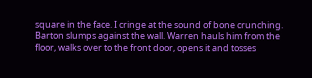square in the face. I cringe at the sound of bone crunching. Barton slumps against the wall. Warren hauls him from the floor, walks over to the front door, opens it and tosses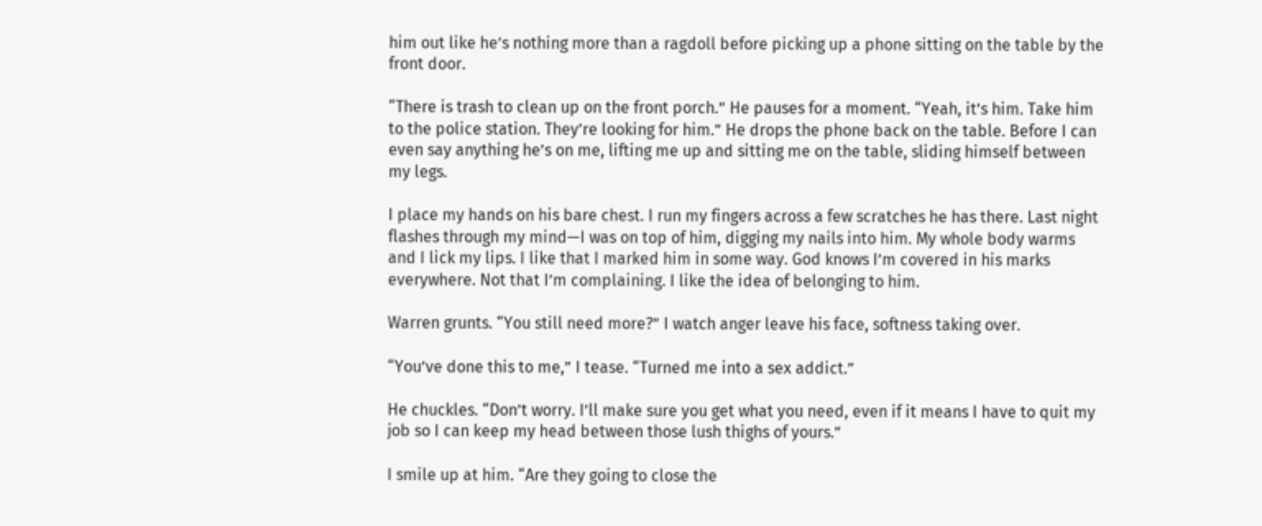him out like he’s nothing more than a ragdoll before picking up a phone sitting on the table by the front door.

“There is trash to clean up on the front porch.” He pauses for a moment. “Yeah, it’s him. Take him to the police station. They’re looking for him.” He drops the phone back on the table. Before I can even say anything he’s on me, lifting me up and sitting me on the table, sliding himself between my legs.

I place my hands on his bare chest. I run my fingers across a few scratches he has there. Last night flashes through my mind—I was on top of him, digging my nails into him. My whole body warms and I lick my lips. I like that I marked him in some way. God knows I’m covered in his marks everywhere. Not that I’m complaining. I like the idea of belonging to him.

Warren grunts. “You still need more?” I watch anger leave his face, softness taking over.

“You’ve done this to me,” I tease. “Turned me into a sex addict.”

He chuckles. “Don’t worry. I’ll make sure you get what you need, even if it means I have to quit my job so I can keep my head between those lush thighs of yours.”

I smile up at him. “Are they going to close the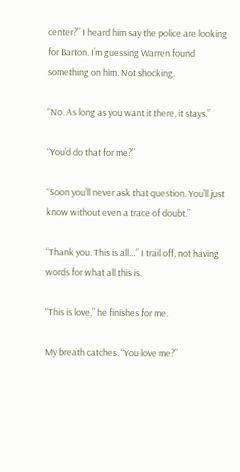center?” I heard him say the police are looking for Barton. I’m guessing Warren found something on him. Not shocking.

“No. As long as you want it there, it stays.”

“You’d do that for me?”

“Soon you’ll never ask that question. You’ll just know without even a trace of doubt.”

“Thank you. This is all…” I trail off, not having words for what all this is.

“This is love,” he finishes for me.

My breath catches. “You love me?”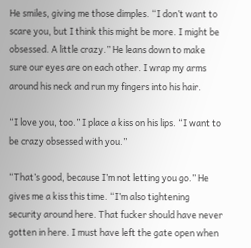He smiles, giving me those dimples. “I don’t want to scare you, but I think this might be more. I might be obsessed. A little crazy.” He leans down to make sure our eyes are on each other. I wrap my arms around his neck and run my fingers into his hair.

“I love you, too.” I place a kiss on his lips. “I want to be crazy obsessed with you.”

“That’s good, because I’m not letting you go.” He gives me a kiss this time. “I’m also tightening security around here. That fucker should have never gotten in here. I must have left the gate open when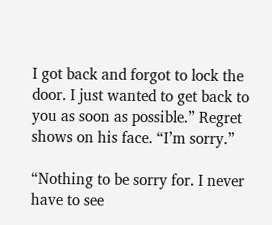I got back and forgot to lock the door. I just wanted to get back to you as soon as possible.” Regret shows on his face. “I’m sorry.”

“Nothing to be sorry for. I never have to see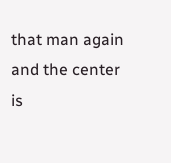that man again and the center is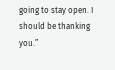going to stay open. I should be thanking you.”